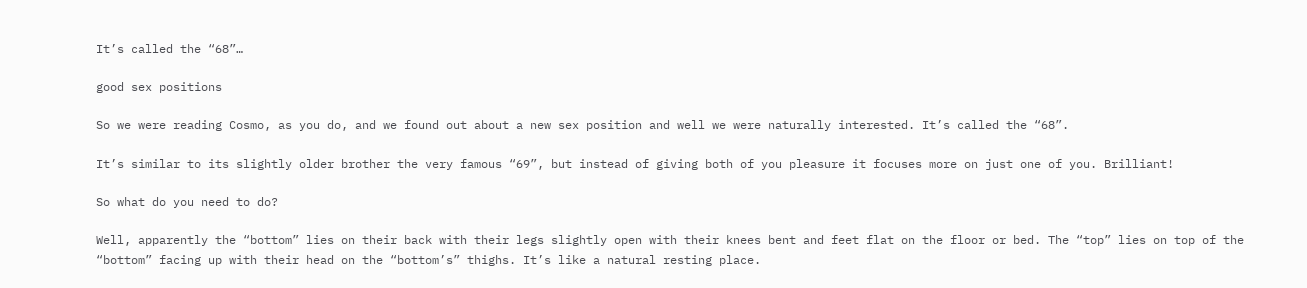It’s called the “68”…

good sex positions

So we were reading Cosmo, as you do, and we found out about a new sex position and well we were naturally interested. It’s called the “68”.

It’s similar to its slightly older brother the very famous “69”, but instead of giving both of you pleasure it focuses more on just one of you. Brilliant!

So what do you need to do?

Well, apparently the “bottom” lies on their back with their legs slightly open with their knees bent and feet flat on the floor or bed. The “top” lies on top of the “bottom” facing up with their head on the “bottom’s” thighs. It’s like a natural resting place.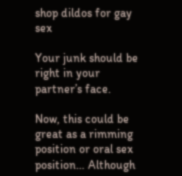shop dildos for gay sex

Your junk should be right in your partner’s face.

Now, this could be great as a rimming position or oral sex position… Although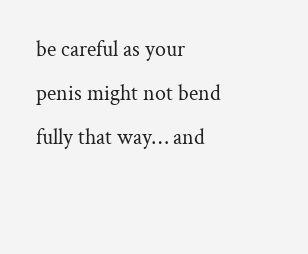be careful as your penis might not bend fully that way… and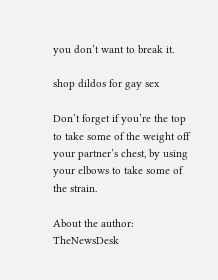you don’t want to break it.

shop dildos for gay sex

Don’t forget if you’re the top to take some of the weight off your partner’s chest, by using your elbows to take some of the strain.

About the author: TheNewsDesk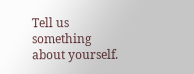Tell us something about yourself.